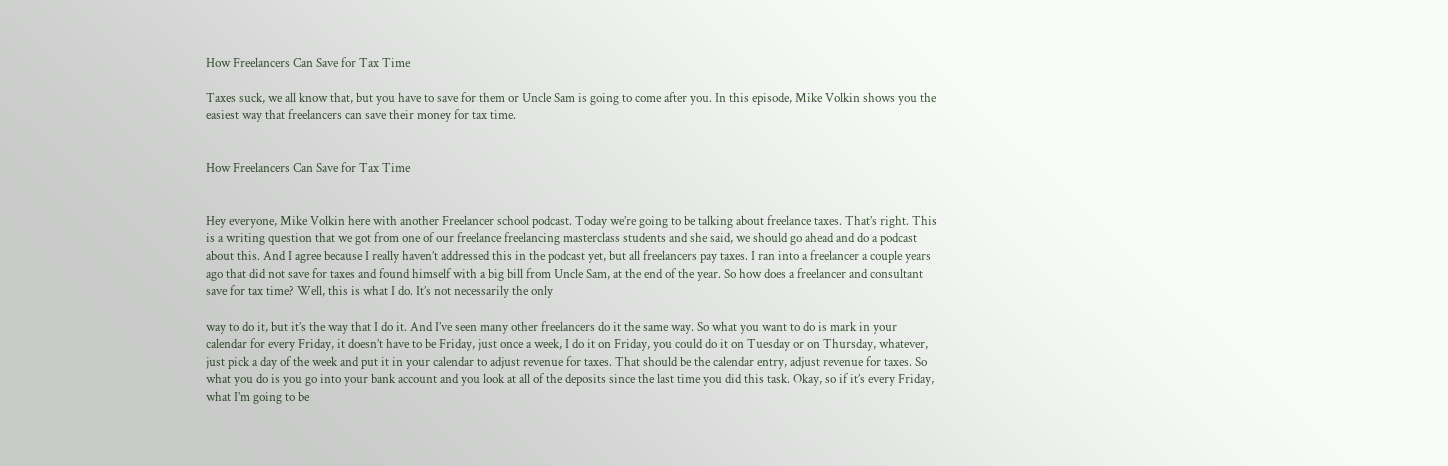How Freelancers Can Save for Tax Time

Taxes suck, we all know that, but you have to save for them or Uncle Sam is going to come after you. In this episode, Mike Volkin shows you the easiest way that freelancers can save their money for tax time.


How Freelancers Can Save for Tax Time


Hey everyone, Mike Volkin here with another Freelancer school podcast. Today we’re going to be talking about freelance taxes. That’s right. This is a writing question that we got from one of our freelance freelancing masterclass students and she said, we should go ahead and do a podcast about this. And I agree because I really haven’t addressed this in the podcast yet, but all freelancers pay taxes. I ran into a freelancer a couple years ago that did not save for taxes and found himself with a big bill from Uncle Sam, at the end of the year. So how does a freelancer and consultant save for tax time? Well, this is what I do. It’s not necessarily the only

way to do it, but it’s the way that I do it. And I’ve seen many other freelancers do it the same way. So what you want to do is mark in your calendar for every Friday, it doesn’t have to be Friday, just once a week, I do it on Friday, you could do it on Tuesday or on Thursday, whatever, just pick a day of the week and put it in your calendar to adjust revenue for taxes. That should be the calendar entry, adjust revenue for taxes. So what you do is you go into your bank account and you look at all of the deposits since the last time you did this task. Okay, so if it’s every Friday, what I’m going to be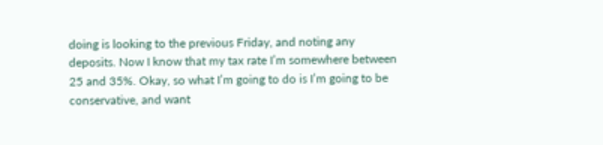doing is looking to the previous Friday, and noting any deposits. Now I know that my tax rate I’m somewhere between 25 and 35%. Okay, so what I’m going to do is I’m going to be conservative, and want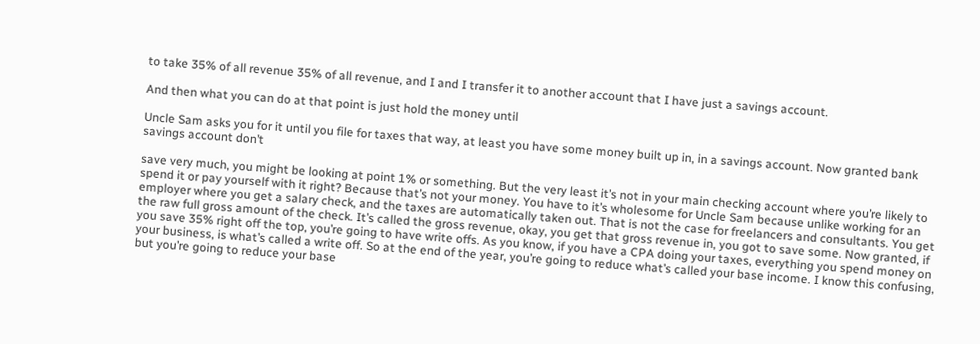to take 35% of all revenue 35% of all revenue, and I and I transfer it to another account that I have just a savings account.

And then what you can do at that point is just hold the money until

Uncle Sam asks you for it until you file for taxes that way, at least you have some money built up in, in a savings account. Now granted bank savings account don’t

save very much, you might be looking at point 1% or something. But the very least it’s not in your main checking account where you’re likely to spend it or pay yourself with it right? Because that’s not your money. You have to it’s wholesome for Uncle Sam because unlike working for an employer where you get a salary check, and the taxes are automatically taken out. That is not the case for freelancers and consultants. You get the raw full gross amount of the check. It’s called the gross revenue, okay, you get that gross revenue in, you got to save some. Now granted, if you save 35% right off the top, you’re going to have write offs. As you know, if you have a CPA doing your taxes, everything you spend money on your business, is what’s called a write off. So at the end of the year, you’re going to reduce what’s called your base income. I know this confusing, but you’re going to reduce your base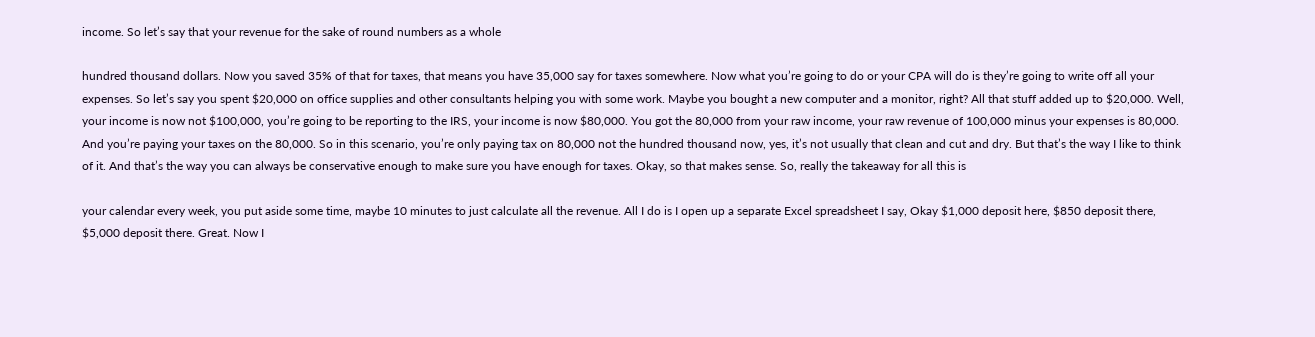income. So let’s say that your revenue for the sake of round numbers as a whole

hundred thousand dollars. Now you saved 35% of that for taxes, that means you have 35,000 say for taxes somewhere. Now what you’re going to do or your CPA will do is they’re going to write off all your expenses. So let’s say you spent $20,000 on office supplies and other consultants helping you with some work. Maybe you bought a new computer and a monitor, right? All that stuff added up to $20,000. Well, your income is now not $100,000, you’re going to be reporting to the IRS, your income is now $80,000. You got the 80,000 from your raw income, your raw revenue of 100,000 minus your expenses is 80,000. And you’re paying your taxes on the 80,000. So in this scenario, you’re only paying tax on 80,000 not the hundred thousand now, yes, it’s not usually that clean and cut and dry. But that’s the way I like to think of it. And that’s the way you can always be conservative enough to make sure you have enough for taxes. Okay, so that makes sense. So, really the takeaway for all this is

your calendar every week, you put aside some time, maybe 10 minutes to just calculate all the revenue. All I do is I open up a separate Excel spreadsheet I say, Okay $1,000 deposit here, $850 deposit there, $5,000 deposit there. Great. Now I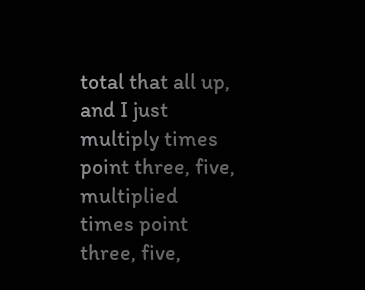total that all up, and I just multiply times point three, five, multiplied times point three, five,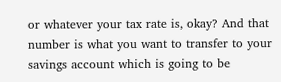or whatever your tax rate is, okay? And that number is what you want to transfer to your savings account which is going to be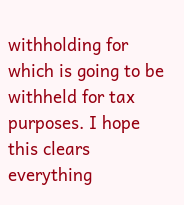withholding for which is going to be withheld for tax purposes. I hope this clears everything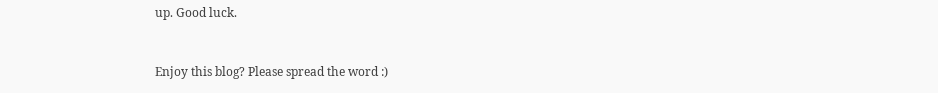up. Good luck.


Enjoy this blog? Please spread the word :)